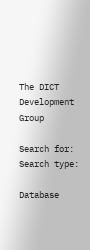The DICT Development Group

Search for:
Search type:

Database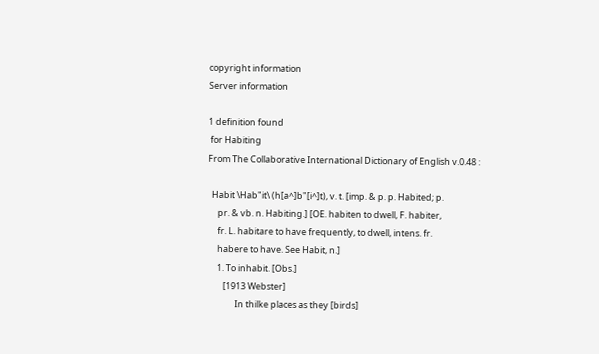copyright information
Server information

1 definition found
 for Habiting
From The Collaborative International Dictionary of English v.0.48 :

  Habit \Hab"it\ (h[a^]b"[i^]t), v. t. [imp. & p. p. Habited; p.
     pr. & vb. n. Habiting.] [OE. habiten to dwell, F. habiter,
     fr. L. habitare to have frequently, to dwell, intens. fr.
     habere to have. See Habit, n.]
     1. To inhabit. [Obs.]
        [1913 Webster]
              In thilke places as they [birds]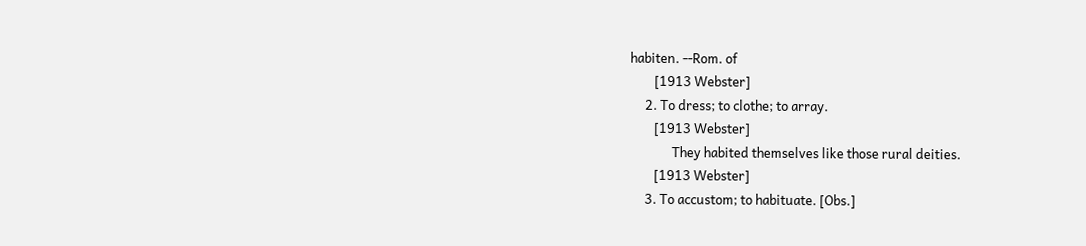habiten. --Rom. of
        [1913 Webster]
     2. To dress; to clothe; to array.
        [1913 Webster]
              They habited themselves like those rural deities.
        [1913 Webster]
     3. To accustom; to habituate. [Obs.]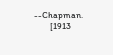--Chapman.
        [1913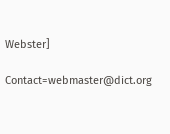Webster]

Contact=webmaster@dict.org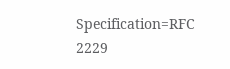Specification=RFC 2229